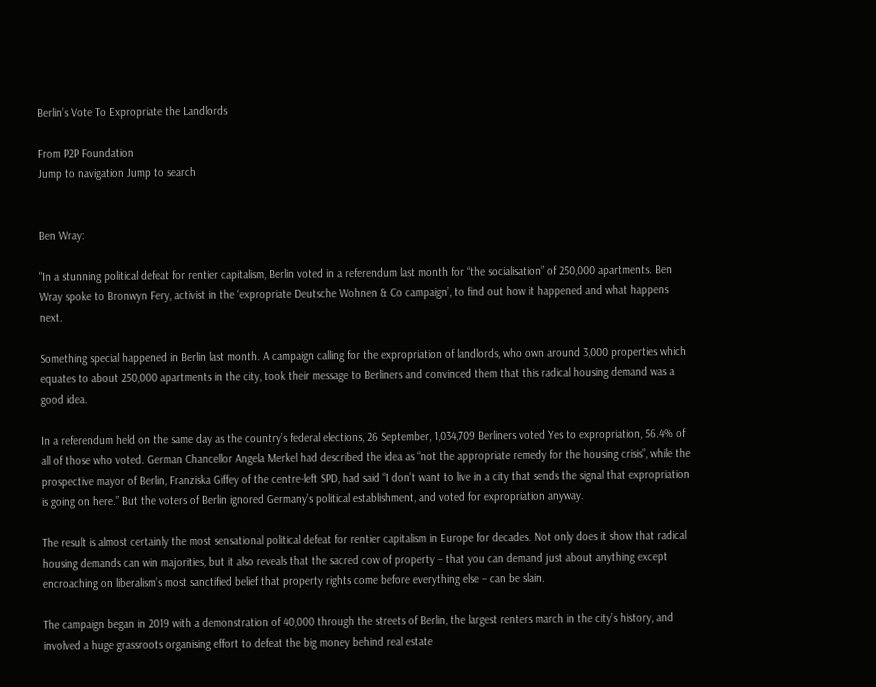Berlin’s Vote To Expropriate the Landlords

From P2P Foundation
Jump to navigation Jump to search


Ben Wray:

"In a stunning political defeat for rentier capitalism, Berlin voted in a referendum last month for “the socialisation” of 250,000 apartments. Ben Wray spoke to Bronwyn Fery, activist in the ‘expropriate Deutsche Wohnen & Co campaign’, to find out how it happened and what happens next.

Something special happened in Berlin last month. A campaign calling for the expropriation of landlords, who own around 3,000 properties which equates to about 250,000 apartments in the city, took their message to Berliners and convinced them that this radical housing demand was a good idea.

In a referendum held on the same day as the country’s federal elections, 26 September, 1,034,709 Berliners voted Yes to expropriation, 56.4% of all of those who voted. German Chancellor Angela Merkel had described the idea as “not the appropriate remedy for the housing crisis”, while the prospective mayor of Berlin, Franziska Giffey of the centre-left SPD, had said “I don’t want to live in a city that sends the signal that expropriation is going on here.” But the voters of Berlin ignored Germany’s political establishment, and voted for expropriation anyway.

The result is almost certainly the most sensational political defeat for rentier capitalism in Europe for decades. Not only does it show that radical housing demands can win majorities, but it also reveals that the sacred cow of property – that you can demand just about anything except encroaching on liberalism’s most sanctified belief that property rights come before everything else – can be slain.

The campaign began in 2019 with a demonstration of 40,000 through the streets of Berlin, the largest renters march in the city’s history, and involved a huge grassroots organising effort to defeat the big money behind real estate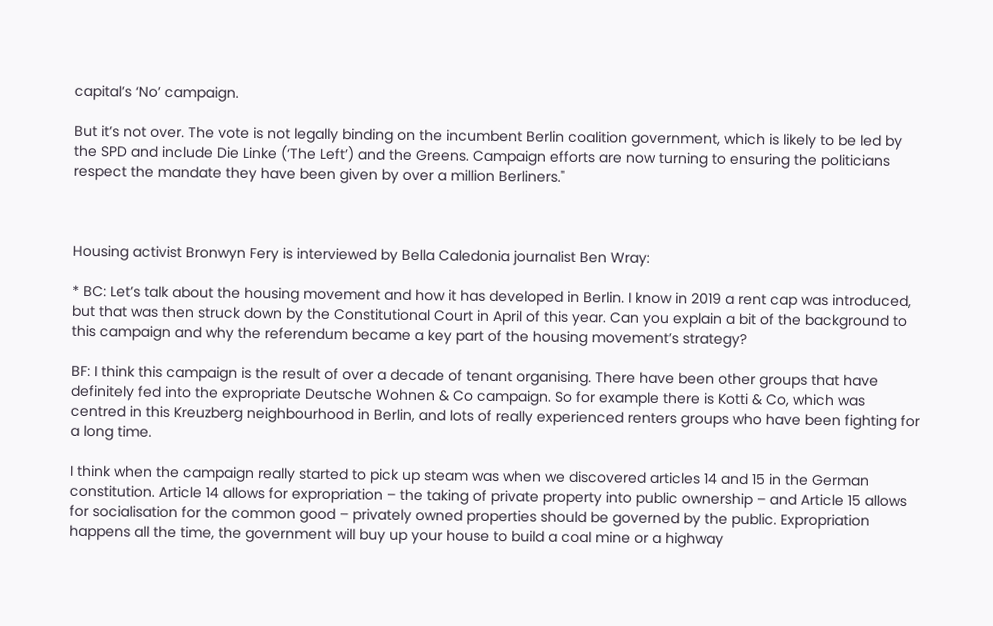capital’s ‘No’ campaign.

But it’s not over. The vote is not legally binding on the incumbent Berlin coalition government, which is likely to be led by the SPD and include Die Linke (‘The Left’) and the Greens. Campaign efforts are now turning to ensuring the politicians respect the mandate they have been given by over a million Berliners."



Housing activist Bronwyn Fery is interviewed by Bella Caledonia journalist Ben Wray:

* BC: Let’s talk about the housing movement and how it has developed in Berlin. I know in 2019 a rent cap was introduced, but that was then struck down by the Constitutional Court in April of this year. Can you explain a bit of the background to this campaign and why the referendum became a key part of the housing movement’s strategy?

BF: I think this campaign is the result of over a decade of tenant organising. There have been other groups that have definitely fed into the expropriate Deutsche Wohnen & Co campaign. So for example there is Kotti & Co, which was centred in this Kreuzberg neighbourhood in Berlin, and lots of really experienced renters groups who have been fighting for a long time.

I think when the campaign really started to pick up steam was when we discovered articles 14 and 15 in the German constitution. Article 14 allows for expropriation – the taking of private property into public ownership – and Article 15 allows for socialisation for the common good – privately owned properties should be governed by the public. Expropriation happens all the time, the government will buy up your house to build a coal mine or a highway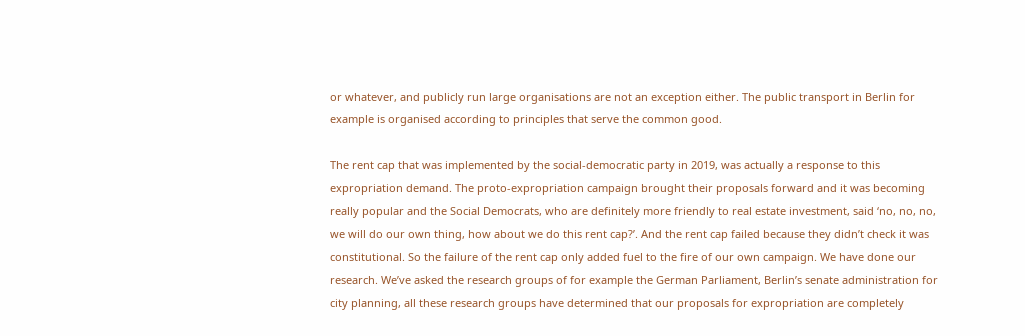or whatever, and publicly run large organisations are not an exception either. The public transport in Berlin for example is organised according to principles that serve the common good.

The rent cap that was implemented by the social-democratic party in 2019, was actually a response to this expropriation demand. The proto-expropriation campaign brought their proposals forward and it was becoming really popular and the Social Democrats, who are definitely more friendly to real estate investment, said ‘no, no, no, we will do our own thing, how about we do this rent cap?’. And the rent cap failed because they didn’t check it was constitutional. So the failure of the rent cap only added fuel to the fire of our own campaign. We have done our research. We’ve asked the research groups of for example the German Parliament, Berlin’s senate administration for city planning, all these research groups have determined that our proposals for expropriation are completely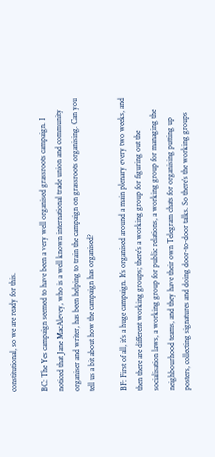constitutional, so we are ready for this.

BC: The Yes campaign seemed to have been a very well organised grassroots campaign. I noticed that Jane MacAlevey, who is a well known international trade union and community organiser and writer, has been helping to train the campaign on grassroots organising. Can you tell us a bit about how the campaign has organised?

BF: First of all, it’s a huge campaign. It’s organised around a main plenary every two weeks, and then there are different working groups; there’s a working group for figuring out the socialisation laws, a working group for public relations, a working group for managing the neighbourhood teams, and they have their own Telegram chats for organising putting up posters, collecting signatures and doing door-to-door talks. So there’s the working groups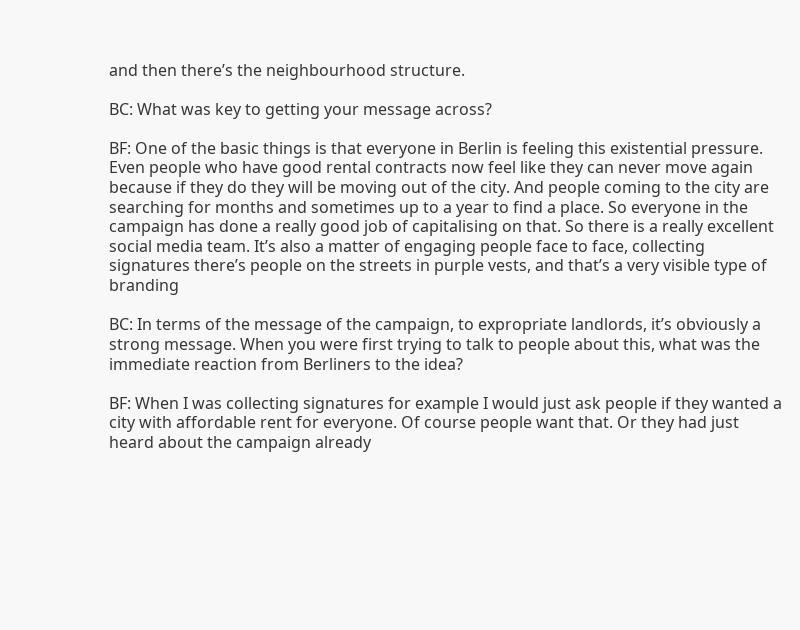and then there’s the neighbourhood structure.

BC: What was key to getting your message across?

BF: One of the basic things is that everyone in Berlin is feeling this existential pressure. Even people who have good rental contracts now feel like they can never move again because if they do they will be moving out of the city. And people coming to the city are searching for months and sometimes up to a year to find a place. So everyone in the campaign has done a really good job of capitalising on that. So there is a really excellent social media team. It’s also a matter of engaging people face to face, collecting signatures there’s people on the streets in purple vests, and that’s a very visible type of branding

BC: In terms of the message of the campaign, to expropriate landlords, it’s obviously a strong message. When you were first trying to talk to people about this, what was the immediate reaction from Berliners to the idea?

BF: When I was collecting signatures for example I would just ask people if they wanted a city with affordable rent for everyone. Of course people want that. Or they had just heard about the campaign already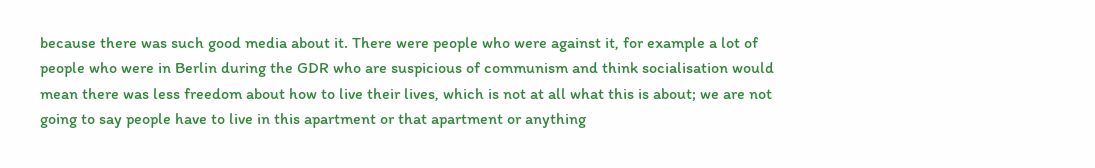because there was such good media about it. There were people who were against it, for example a lot of people who were in Berlin during the GDR who are suspicious of communism and think socialisation would mean there was less freedom about how to live their lives, which is not at all what this is about; we are not going to say people have to live in this apartment or that apartment or anything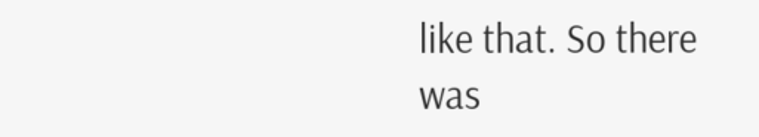like that. So there was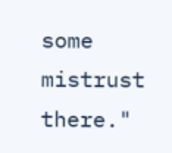some mistrust there."